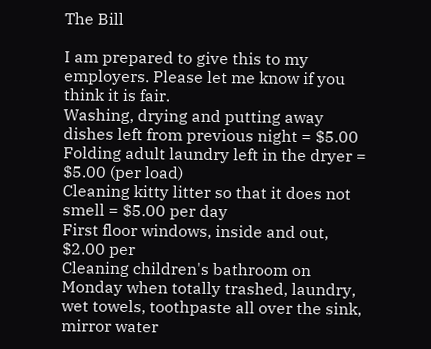The Bill

I am prepared to give this to my employers. Please let me know if you think it is fair.
Washing, drying and putting away dishes left from previous night = $5.00
Folding adult laundry left in the dryer = $5.00 (per load)
Cleaning kitty litter so that it does not smell = $5.00 per day
First floor windows, inside and out, $2.00 per
Cleaning children's bathroom on Monday when totally trashed, laundry, wet towels, toothpaste all over the sink, mirror water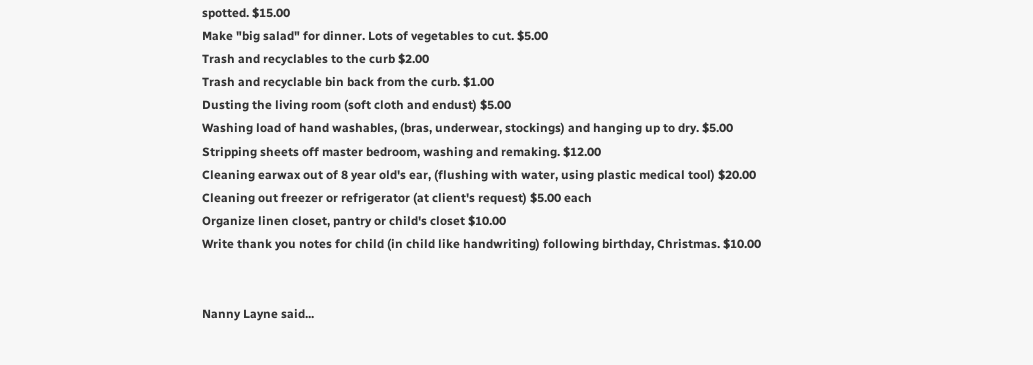spotted. $15.00
Make "big salad" for dinner. Lots of vegetables to cut. $5.00
Trash and recyclables to the curb $2.00
Trash and recyclable bin back from the curb. $1.00
Dusting the living room (soft cloth and endust) $5.00
Washing load of hand washables, (bras, underwear, stockings) and hanging up to dry. $5.00
Stripping sheets off master bedroom, washing and remaking. $12.00
Cleaning earwax out of 8 year old's ear, (flushing with water, using plastic medical tool) $20.00
Cleaning out freezer or refrigerator (at client's request) $5.00 each
Organize linen closet, pantry or child's closet $10.00
Write thank you notes for child (in child like handwriting) following birthday, Christmas. $10.00


Nanny Layne said...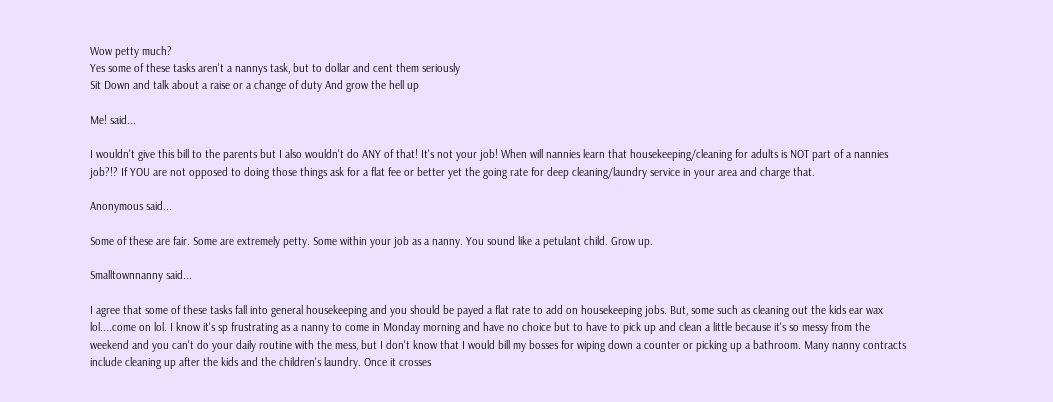Wow petty much?
Yes some of these tasks aren't a nannys task, but to dollar and cent them seriously
Sit Down and talk about a raise or a change of duty And grow the hell up

Me! said...

I wouldn't give this bill to the parents but I also wouldn't do ANY of that! It's not your job! When will nannies learn that housekeeping/cleaning for adults is NOT part of a nannies job?!? If YOU are not opposed to doing those things ask for a flat fee or better yet the going rate for deep cleaning/laundry service in your area and charge that.

Anonymous said...

Some of these are fair. Some are extremely petty. Some within your job as a nanny. You sound like a petulant child. Grow up.

Smalltownnanny said...

I agree that some of these tasks fall into general housekeeping and you should be payed a flat rate to add on housekeeping jobs. But, some such as cleaning out the kids ear wax lol....come on lol. I know it's sp frustrating as a nanny to come in Monday morning and have no choice but to have to pick up and clean a little because it's so messy from the weekend and you can't do your daily routine with the mess, but I don't know that I would bill my bosses for wiping down a counter or picking up a bathroom. Many nanny contracts include cleaning up after the kids and the children's laundry. Once it crosses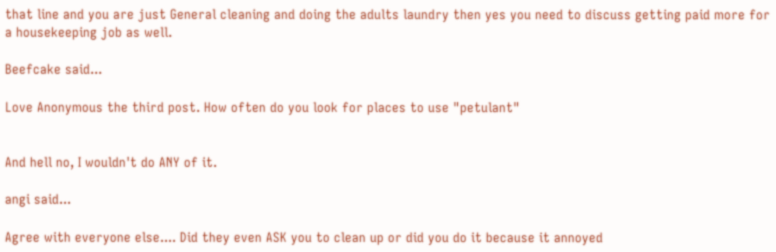that line and you are just General cleaning and doing the adults laundry then yes you need to discuss getting paid more for a housekeeping job as well.

Beefcake said...

Love Anonymous the third post. How often do you look for places to use "petulant"


And hell no, I wouldn't do ANY of it.

angi said...

Agree with everyone else.... Did they even ASK you to clean up or did you do it because it annoyed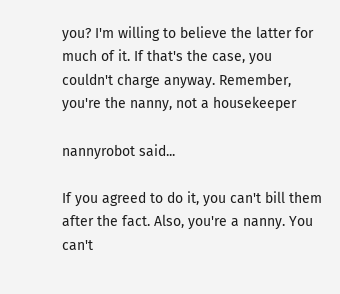you? I'm willing to believe the latter for much of it. If that's the case, you couldn't charge anyway. Remember, you're the nanny, not a housekeeper

nannyrobot said...

If you agreed to do it, you can't bill them after the fact. Also, you're a nanny. You can't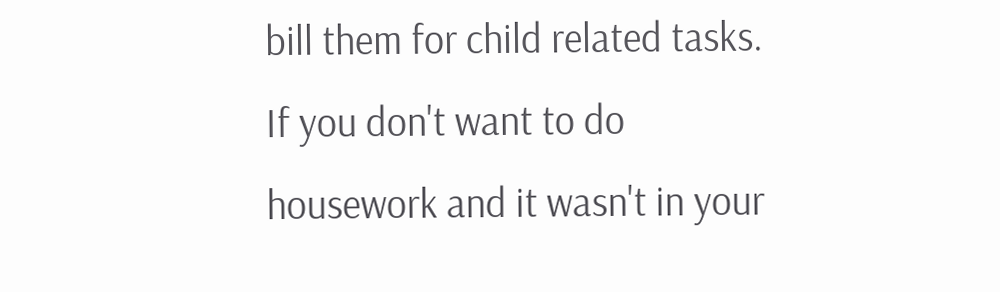bill them for child related tasks. If you don't want to do housework and it wasn't in your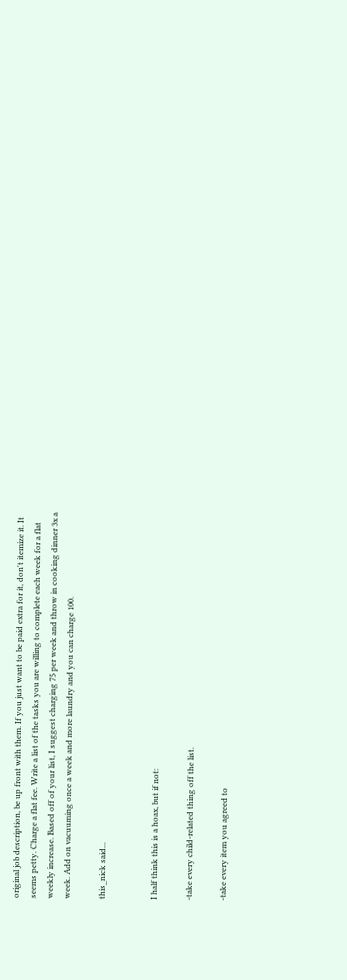original job description, be up front with them. If you just want to be paid extra for it, don't itemize it. It seems petty. Charge a flat fee. Write a list of the tasks you are willing to complete each week for a flat weekly increase. Based off of your list, I suggest charging 75 per week and throw in cooking dinner 3x a week. Add on vacuuming once a week and more laundry and you can charge 100.

this_nick said...


I half think this is a hoax, but if not:

-take every child-related thing off the list.

-take every item you agreed to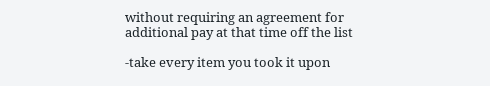without requiring an agreement for additional pay at that time off the list

-take every item you took it upon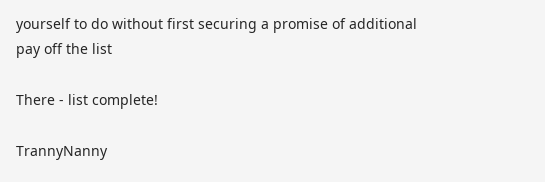yourself to do without first securing a promise of additional pay off the list

There - list complete!

TrannyNanny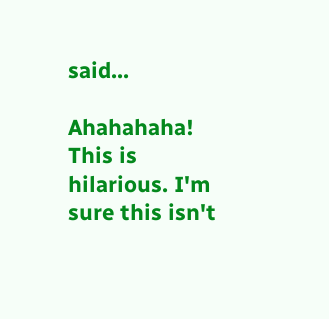said...

Ahahahaha! This is hilarious. I'm sure this isn't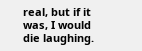real, but if it was, I would die laughing.